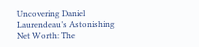Uncovering Daniel Laurendeau’s Astonishing Net Worth: The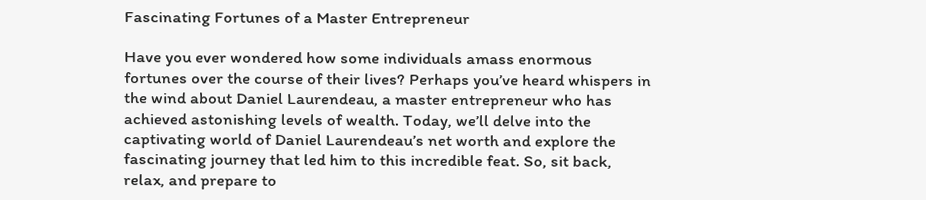Fascinating Fortunes of a Master Entrepreneur

Have you ever wondered how some individuals amass enormous fortunes over the course of their lives? Perhaps you’ve heard whispers in the wind about Daniel Laurendeau, a master entrepreneur who has achieved astonishing levels of wealth. Today, we’ll delve into the captivating world of Daniel Laurendeau’s net worth and explore the fascinating journey that led him to this incredible feat. So, sit back, relax, and prepare to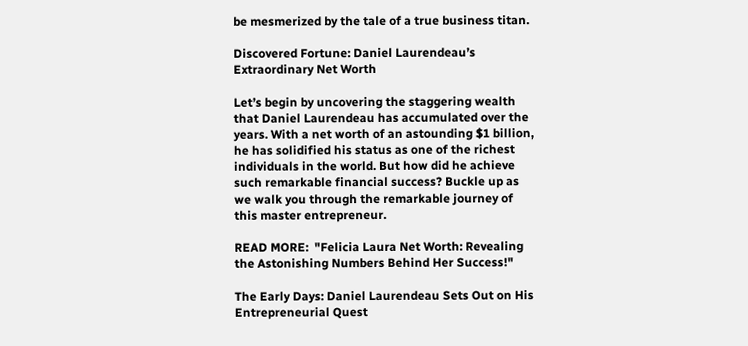be mesmerized by the tale of a true business titan.

Discovered Fortune: Daniel Laurendeau’s Extraordinary Net Worth

Let’s begin by uncovering the staggering wealth that Daniel Laurendeau has accumulated over the years. With a net worth of an astounding $1 billion, he has solidified his status as one of the richest individuals in the world. But how did he achieve such remarkable financial success? Buckle up as we walk you through the remarkable journey of this master entrepreneur.

READ MORE:  "Felicia Laura Net Worth: Revealing the Astonishing Numbers Behind Her Success!"

The Early Days: Daniel Laurendeau Sets Out on His Entrepreneurial Quest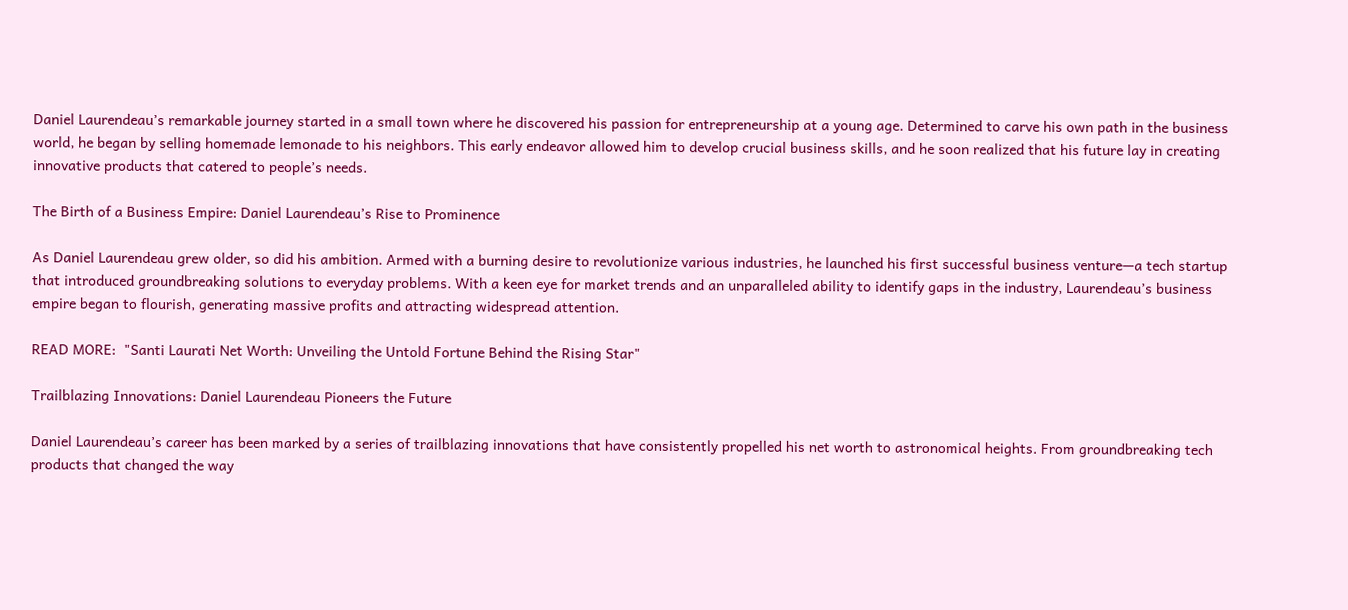Daniel Laurendeau’s remarkable journey started in a small town where he discovered his passion for entrepreneurship at a young age. Determined to carve his own path in the business world, he began by selling homemade lemonade to his neighbors. This early endeavor allowed him to develop crucial business skills, and he soon realized that his future lay in creating innovative products that catered to people’s needs.

The Birth of a Business Empire: Daniel Laurendeau’s Rise to Prominence

As Daniel Laurendeau grew older, so did his ambition. Armed with a burning desire to revolutionize various industries, he launched his first successful business venture—a tech startup that introduced groundbreaking solutions to everyday problems. With a keen eye for market trends and an unparalleled ability to identify gaps in the industry, Laurendeau’s business empire began to flourish, generating massive profits and attracting widespread attention.

READ MORE:  "Santi Laurati Net Worth: Unveiling the Untold Fortune Behind the Rising Star"

Trailblazing Innovations: Daniel Laurendeau Pioneers the Future

Daniel Laurendeau’s career has been marked by a series of trailblazing innovations that have consistently propelled his net worth to astronomical heights. From groundbreaking tech products that changed the way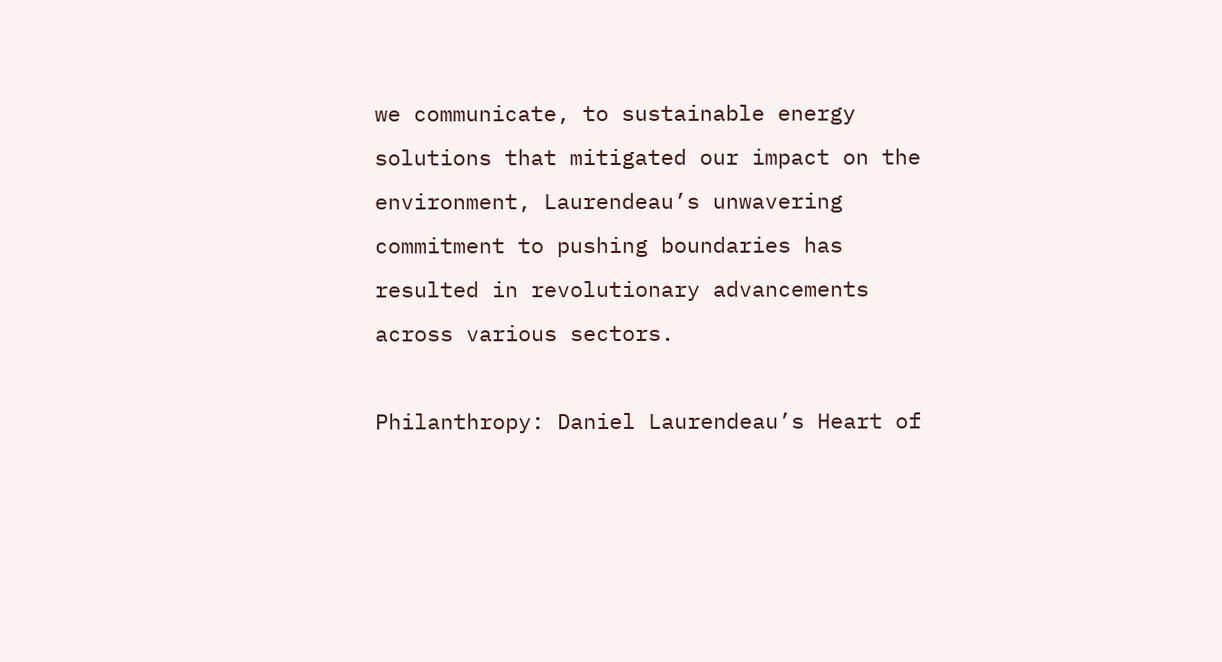we communicate, to sustainable energy solutions that mitigated our impact on the environment, Laurendeau’s unwavering commitment to pushing boundaries has resulted in revolutionary advancements across various sectors.

Philanthropy: Daniel Laurendeau’s Heart of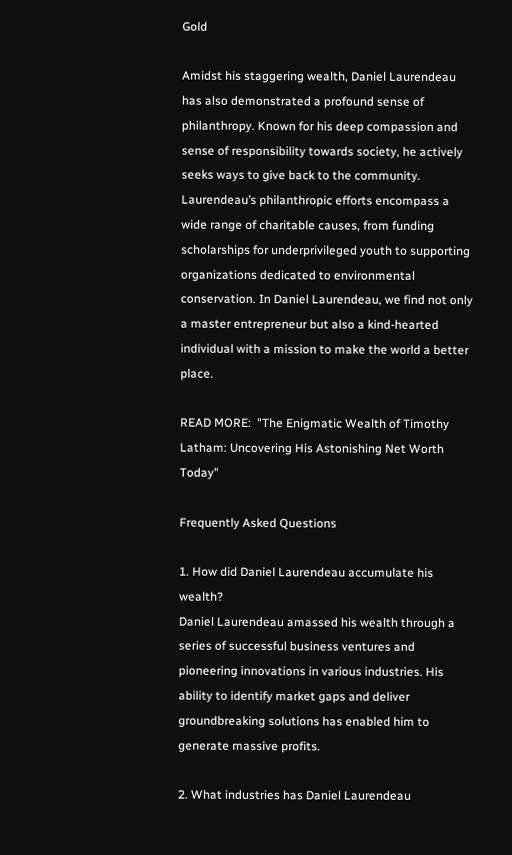Gold

Amidst his staggering wealth, Daniel Laurendeau has also demonstrated a profound sense of philanthropy. Known for his deep compassion and sense of responsibility towards society, he actively seeks ways to give back to the community. Laurendeau’s philanthropic efforts encompass a wide range of charitable causes, from funding scholarships for underprivileged youth to supporting organizations dedicated to environmental conservation. In Daniel Laurendeau, we find not only a master entrepreneur but also a kind-hearted individual with a mission to make the world a better place.

READ MORE:  "The Enigmatic Wealth of Timothy Latham: Uncovering His Astonishing Net Worth Today"

Frequently Asked Questions

1. How did Daniel Laurendeau accumulate his wealth?
Daniel Laurendeau amassed his wealth through a series of successful business ventures and pioneering innovations in various industries. His ability to identify market gaps and deliver groundbreaking solutions has enabled him to generate massive profits.

2. What industries has Daniel Laurendeau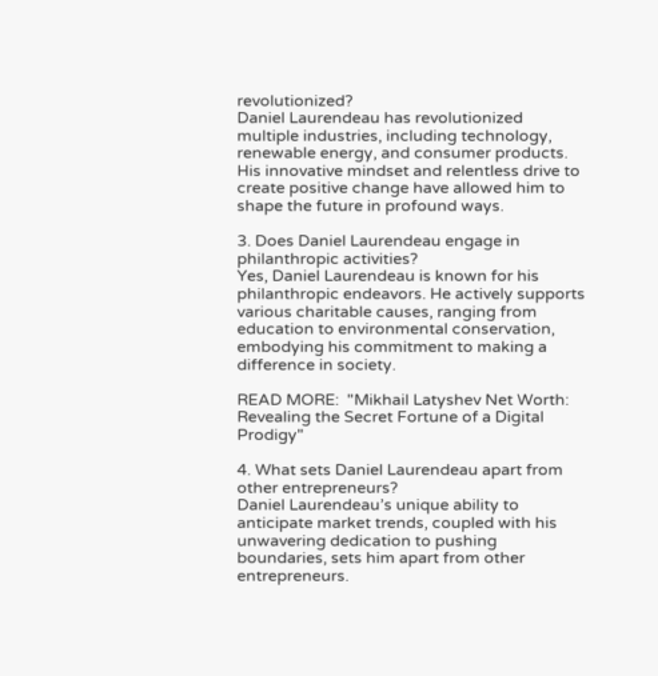revolutionized?
Daniel Laurendeau has revolutionized multiple industries, including technology, renewable energy, and consumer products. His innovative mindset and relentless drive to create positive change have allowed him to shape the future in profound ways.

3. Does Daniel Laurendeau engage in philanthropic activities?
Yes, Daniel Laurendeau is known for his philanthropic endeavors. He actively supports various charitable causes, ranging from education to environmental conservation, embodying his commitment to making a difference in society.

READ MORE:  "Mikhail Latyshev Net Worth: Revealing the Secret Fortune of a Digital Prodigy"

4. What sets Daniel Laurendeau apart from other entrepreneurs?
Daniel Laurendeau’s unique ability to anticipate market trends, coupled with his unwavering dedication to pushing boundaries, sets him apart from other entrepreneurs.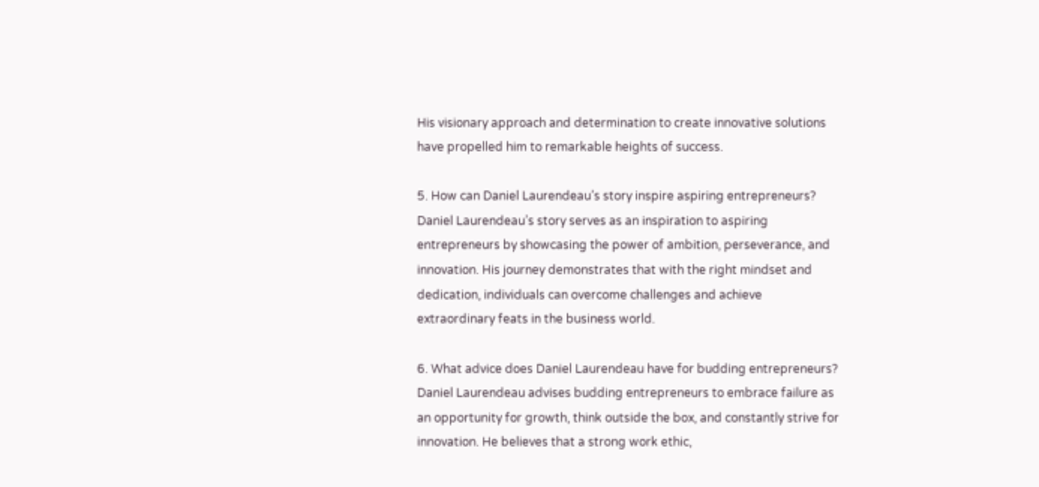His visionary approach and determination to create innovative solutions have propelled him to remarkable heights of success.

5. How can Daniel Laurendeau’s story inspire aspiring entrepreneurs?
Daniel Laurendeau’s story serves as an inspiration to aspiring entrepreneurs by showcasing the power of ambition, perseverance, and innovation. His journey demonstrates that with the right mindset and dedication, individuals can overcome challenges and achieve extraordinary feats in the business world.

6. What advice does Daniel Laurendeau have for budding entrepreneurs?
Daniel Laurendeau advises budding entrepreneurs to embrace failure as an opportunity for growth, think outside the box, and constantly strive for innovation. He believes that a strong work ethic,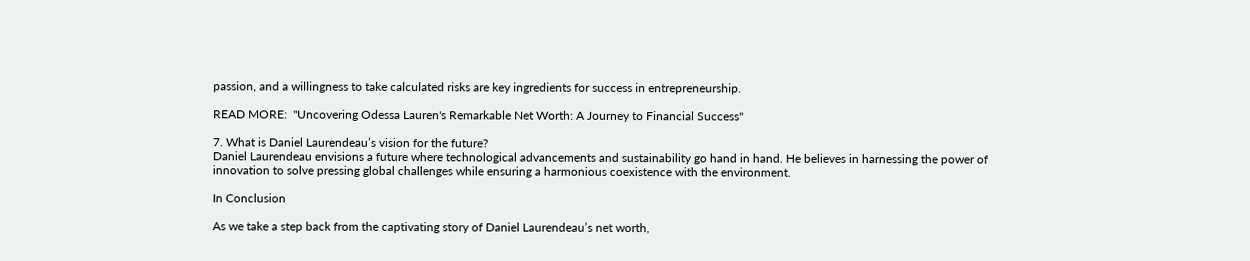passion, and a willingness to take calculated risks are key ingredients for success in entrepreneurship.

READ MORE:  "Uncovering Odessa Lauren's Remarkable Net Worth: A Journey to Financial Success"

7. What is Daniel Laurendeau’s vision for the future?
Daniel Laurendeau envisions a future where technological advancements and sustainability go hand in hand. He believes in harnessing the power of innovation to solve pressing global challenges while ensuring a harmonious coexistence with the environment.

In Conclusion

As we take a step back from the captivating story of Daniel Laurendeau’s net worth,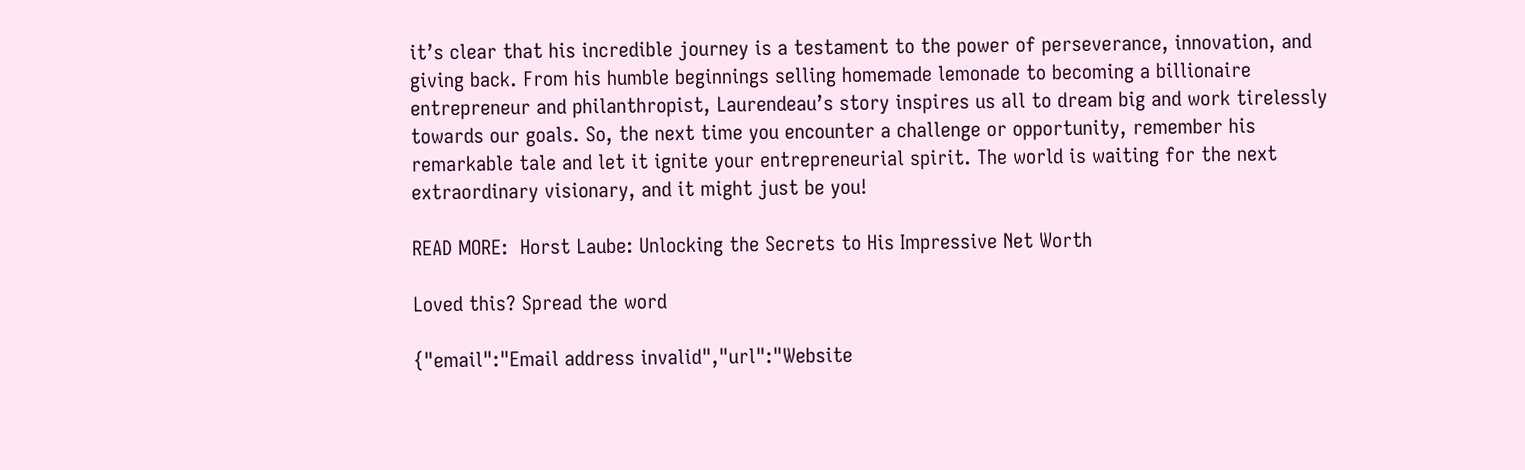it’s clear that his incredible journey is a testament to the power of perseverance, innovation, and giving back. From his humble beginnings selling homemade lemonade to becoming a billionaire entrepreneur and philanthropist, Laurendeau’s story inspires us all to dream big and work tirelessly towards our goals. So, the next time you encounter a challenge or opportunity, remember his remarkable tale and let it ignite your entrepreneurial spirit. The world is waiting for the next extraordinary visionary, and it might just be you!

READ MORE:  Horst Laube: Unlocking the Secrets to His Impressive Net Worth

Loved this? Spread the word

{"email":"Email address invalid","url":"Website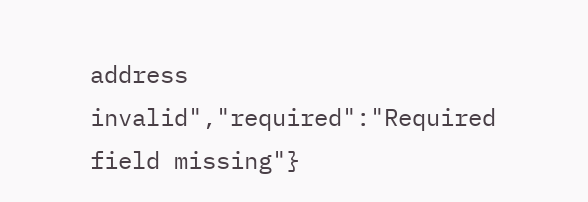address invalid","required":"Required field missing"}